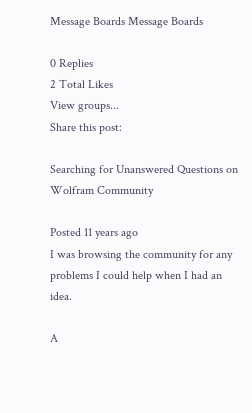Message Boards Message Boards

0 Replies
2 Total Likes
View groups...
Share this post:

Searching for Unanswered Questions on Wolfram Community

Posted 11 years ago
I was browsing the community for any problems I could help when I had an idea.

A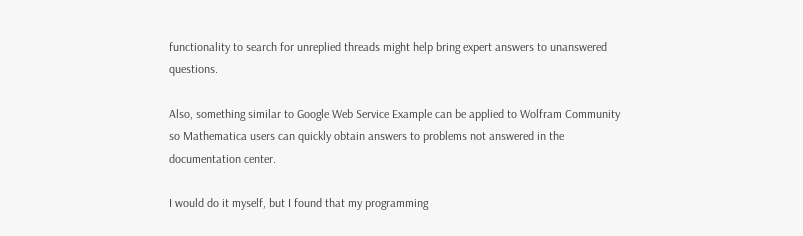functionality to search for unreplied threads might help bring expert answers to unanswered questions.

Also, something similar to Google Web Service Example can be applied to Wolfram Community so Mathematica users can quickly obtain answers to problems not answered in the documentation center.

I would do it myself, but I found that my programming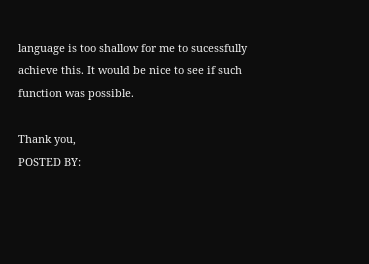language is too shallow for me to sucessfully achieve this. It would be nice to see if such function was possible.

Thank you,
POSTED BY: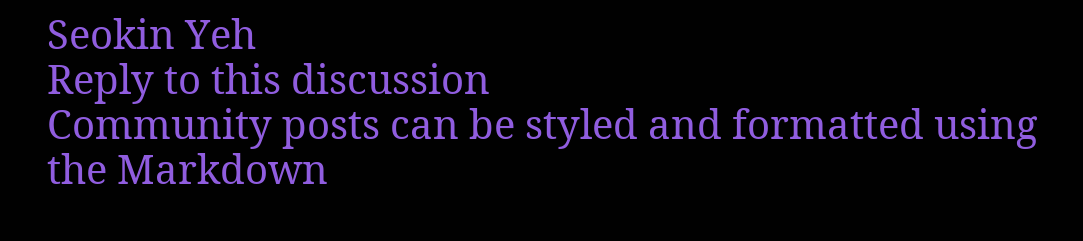Seokin Yeh
Reply to this discussion
Community posts can be styled and formatted using the Markdown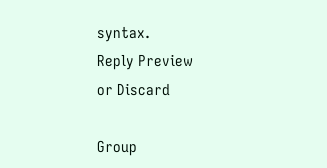syntax.
Reply Preview
or Discard

Group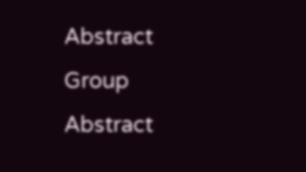Abstract Group Abstract